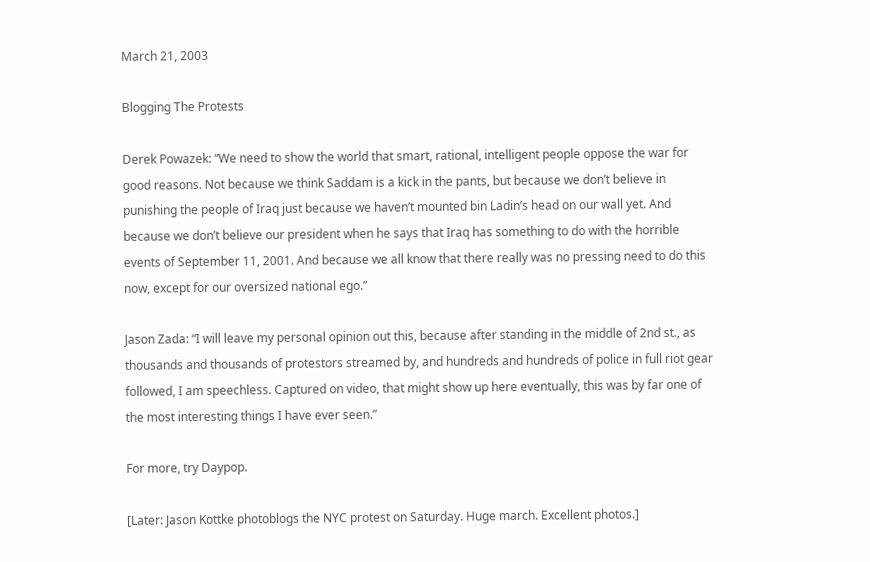March 21, 2003

Blogging The Protests

Derek Powazek: “We need to show the world that smart, rational, intelligent people oppose the war for good reasons. Not because we think Saddam is a kick in the pants, but because we don’t believe in punishing the people of Iraq just because we haven’t mounted bin Ladin’s head on our wall yet. And because we don’t believe our president when he says that Iraq has something to do with the horrible events of September 11, 2001. And because we all know that there really was no pressing need to do this now, except for our oversized national ego.”

Jason Zada: “I will leave my personal opinion out this, because after standing in the middle of 2nd st., as thousands and thousands of protestors streamed by, and hundreds and hundreds of police in full riot gear followed, I am speechless. Captured on video, that might show up here eventually, this was by far one of the most interesting things I have ever seen.”

For more, try Daypop.

[Later: Jason Kottke photoblogs the NYC protest on Saturday. Huge march. Excellent photos.]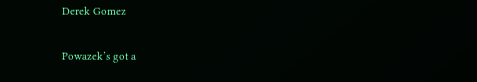Derek Gomez

Powazek’s got a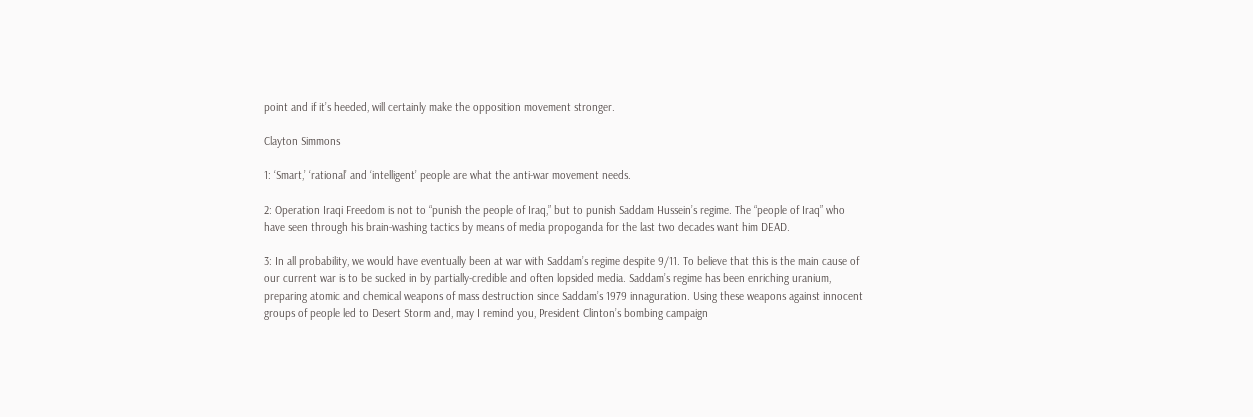point and if it’s heeded, will certainly make the opposition movement stronger.

Clayton Simmons

1: ‘Smart,’ ‘rational’ and ‘intelligent’ people are what the anti-war movement needs.

2: Operation Iraqi Freedom is not to “punish the people of Iraq,” but to punish Saddam Hussein’s regime. The “people of Iraq” who have seen through his brain-washing tactics by means of media propoganda for the last two decades want him DEAD.

3: In all probability, we would have eventually been at war with Saddam’s regime despite 9/11. To believe that this is the main cause of our current war is to be sucked in by partially-credible and often lopsided media. Saddam’s regime has been enriching uranium, preparing atomic and chemical weapons of mass destruction since Saddam’s 1979 innaguration. Using these weapons against innocent groups of people led to Desert Storm and, may I remind you, President Clinton’s bombing campaign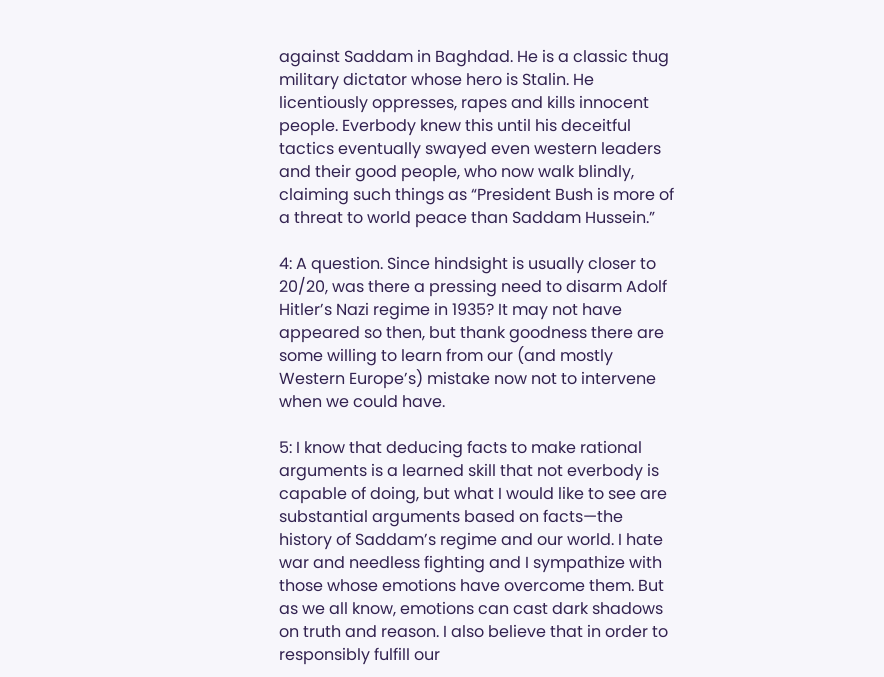against Saddam in Baghdad. He is a classic thug military dictator whose hero is Stalin. He licentiously oppresses, rapes and kills innocent people. Everbody knew this until his deceitful tactics eventually swayed even western leaders and their good people, who now walk blindly, claiming such things as “President Bush is more of a threat to world peace than Saddam Hussein.”

4: A question. Since hindsight is usually closer to 20/20, was there a pressing need to disarm Adolf Hitler’s Nazi regime in 1935? It may not have appeared so then, but thank goodness there are some willing to learn from our (and mostly Western Europe’s) mistake now not to intervene when we could have.

5: I know that deducing facts to make rational arguments is a learned skill that not everbody is capable of doing, but what I would like to see are substantial arguments based on facts—the history of Saddam’s regime and our world. I hate war and needless fighting and I sympathize with those whose emotions have overcome them. But as we all know, emotions can cast dark shadows on truth and reason. I also believe that in order to responsibly fulfill our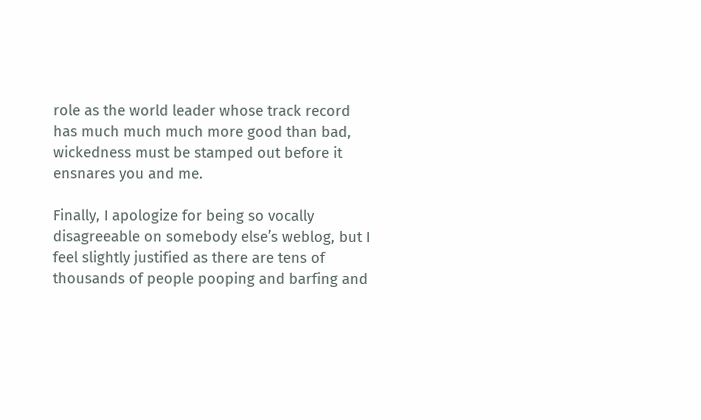role as the world leader whose track record has much much much more good than bad, wickedness must be stamped out before it ensnares you and me.

Finally, I apologize for being so vocally disagreeable on somebody else’s weblog, but I feel slightly justified as there are tens of thousands of people pooping and barfing and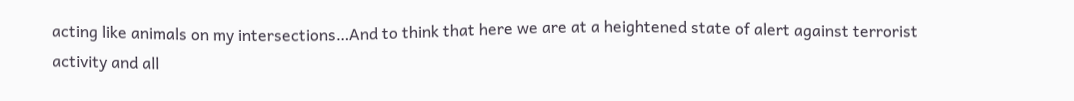acting like animals on my intersections…And to think that here we are at a heightened state of alert against terrorist activity and all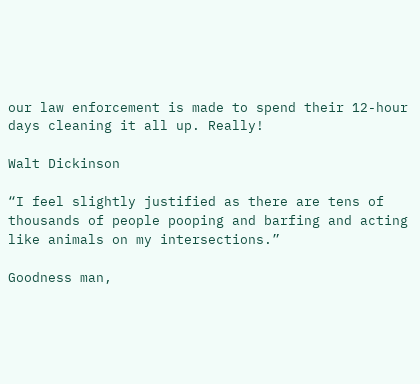our law enforcement is made to spend their 12-hour days cleaning it all up. Really!

Walt Dickinson

“I feel slightly justified as there are tens of thousands of people pooping and barfing and acting like animals on my intersections.”

Goodness man,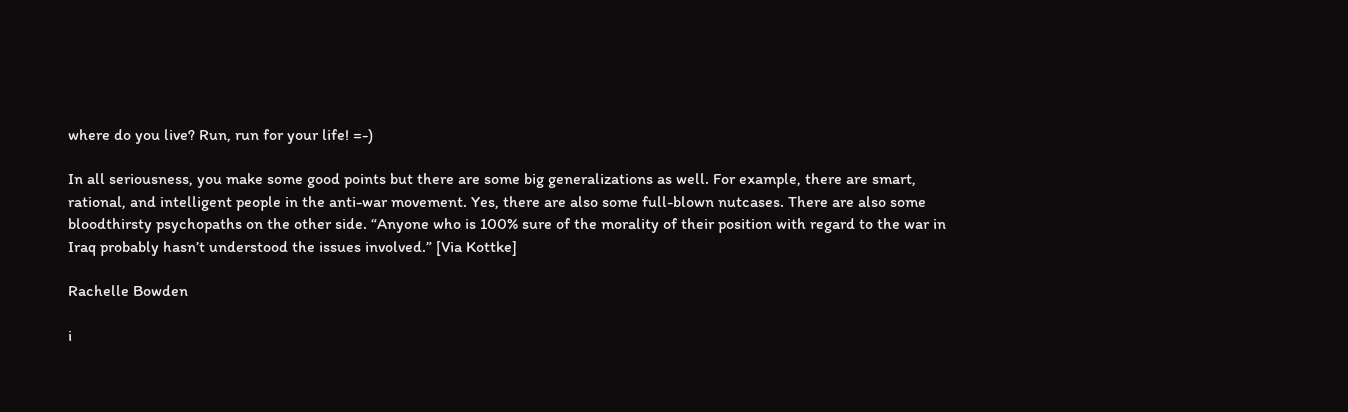where do you live? Run, run for your life! =-)

In all seriousness, you make some good points but there are some big generalizations as well. For example, there are smart, rational, and intelligent people in the anti-war movement. Yes, there are also some full-blown nutcases. There are also some bloodthirsty psychopaths on the other side. “Anyone who is 100% sure of the morality of their position with regard to the war in Iraq probably hasn’t understood the issues involved.” [Via Kottke]

Rachelle Bowden

i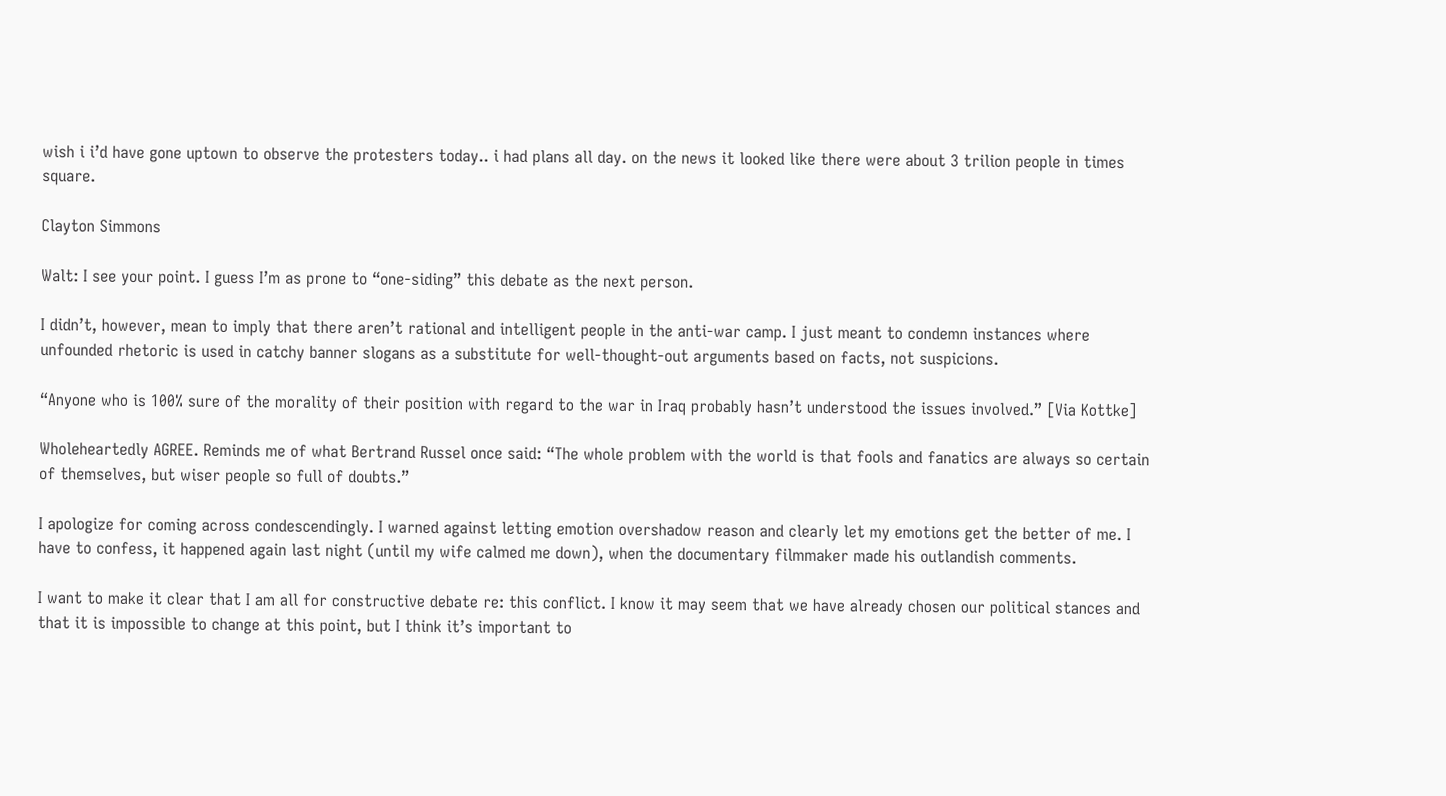wish i i’d have gone uptown to observe the protesters today.. i had plans all day. on the news it looked like there were about 3 trilion people in times square.

Clayton Simmons

Walt: I see your point. I guess I’m as prone to “one-siding” this debate as the next person.

I didn’t, however, mean to imply that there aren’t rational and intelligent people in the anti-war camp. I just meant to condemn instances where unfounded rhetoric is used in catchy banner slogans as a substitute for well-thought-out arguments based on facts, not suspicions.

“Anyone who is 100% sure of the morality of their position with regard to the war in Iraq probably hasn’t understood the issues involved.” [Via Kottke]

Wholeheartedly AGREE. Reminds me of what Bertrand Russel once said: “The whole problem with the world is that fools and fanatics are always so certain of themselves, but wiser people so full of doubts.”

I apologize for coming across condescendingly. I warned against letting emotion overshadow reason and clearly let my emotions get the better of me. I have to confess, it happened again last night (until my wife calmed me down), when the documentary filmmaker made his outlandish comments.

I want to make it clear that I am all for constructive debate re: this conflict. I know it may seem that we have already chosen our political stances and that it is impossible to change at this point, but I think it’s important to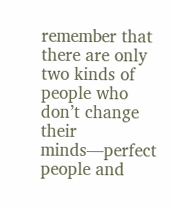remember that there are only two kinds of people who don’t change their minds—perfect people and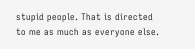stupid people. That is directed to me as much as everyone else.